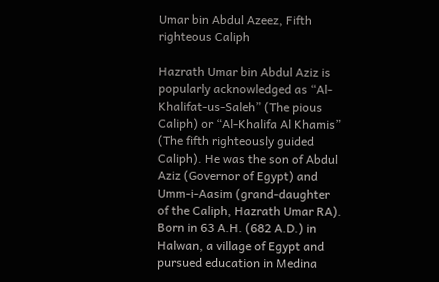Umar bin Abdul Azeez, Fifth righteous Caliph

Hazrath Umar bin Abdul Aziz is popularly acknowledged as “Al-Khalifat-us-Saleh” (The pious Caliph) or “Al-Khalifa Al Khamis” (The fifth righteously guided Caliph). He was the son of Abdul Aziz (Governor of Egypt) and Umm-i-Aasim (grand-daughter of the Caliph, Hazrath Umar RA). Born in 63 A.H. (682 A.D.) in Halwan, a village of Egypt and pursued education in Medina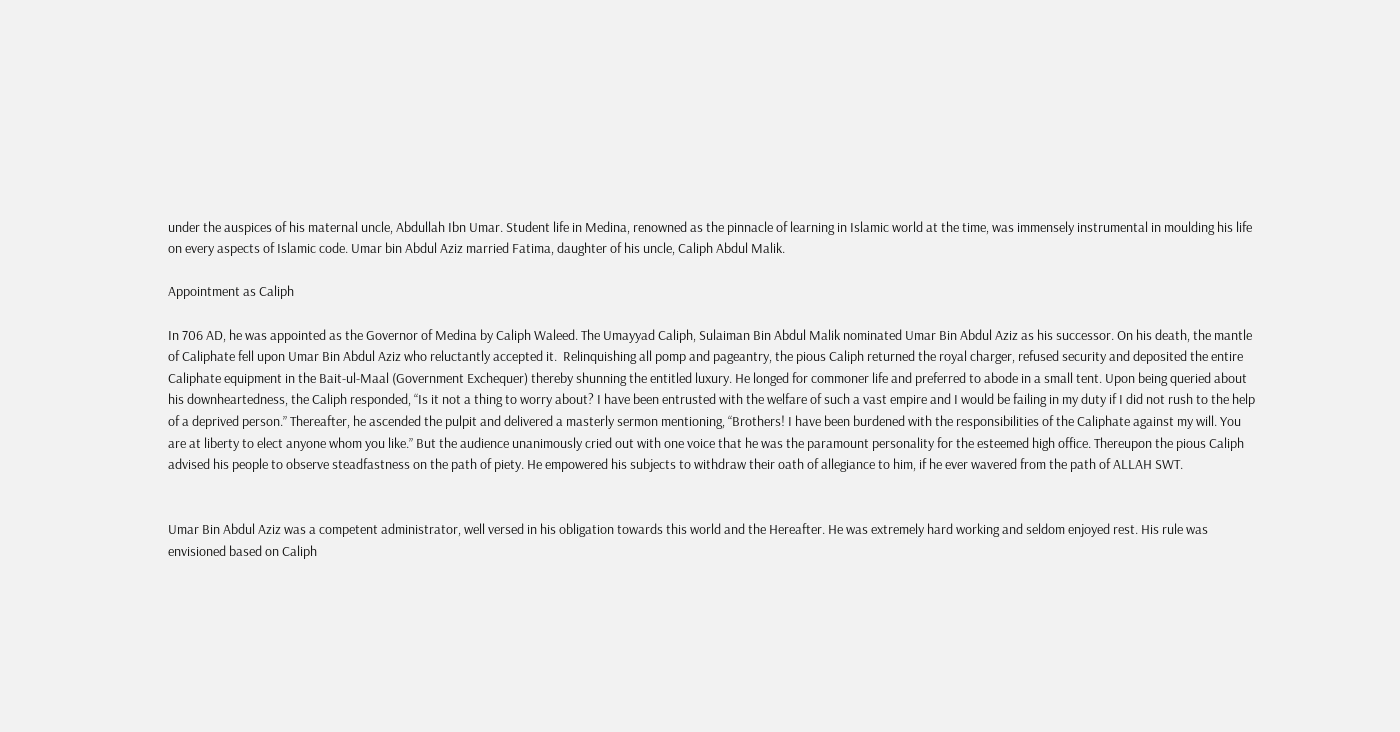under the auspices of his maternal uncle, Abdullah Ibn Umar. Student life in Medina, renowned as the pinnacle of learning in Islamic world at the time, was immensely instrumental in moulding his life on every aspects of Islamic code. Umar bin Abdul Aziz married Fatima, daughter of his uncle, Caliph Abdul Malik.

Appointment as Caliph

In 706 AD, he was appointed as the Governor of Medina by Caliph Waleed. The Umayyad Caliph, Sulaiman Bin Abdul Malik nominated Umar Bin Abdul Aziz as his successor. On his death, the mantle of Caliphate fell upon Umar Bin Abdul Aziz who reluctantly accepted it.  Relinquishing all pomp and pageantry, the pious Caliph returned the royal charger, refused security and deposited the entire Caliphate equipment in the Bait-ul-Maal (Government Exchequer) thereby shunning the entitled luxury. He longed for commoner life and preferred to abode in a small tent. Upon being queried about his downheartedness, the Caliph responded, “Is it not a thing to worry about? I have been entrusted with the welfare of such a vast empire and I would be failing in my duty if I did not rush to the help of a deprived person.” Thereafter, he ascended the pulpit and delivered a masterly sermon mentioning, “Brothers! I have been burdened with the responsibilities of the Caliphate against my will. You are at liberty to elect anyone whom you like.” But the audience unanimously cried out with one voice that he was the paramount personality for the esteemed high office. Thereupon the pious Caliph advised his people to observe steadfastness on the path of piety. He empowered his subjects to withdraw their oath of allegiance to him, if he ever wavered from the path of ALLAH SWT.


Umar Bin Abdul Aziz was a competent administrator, well versed in his obligation towards this world and the Hereafter. He was extremely hard working and seldom enjoyed rest. His rule was envisioned based on Caliph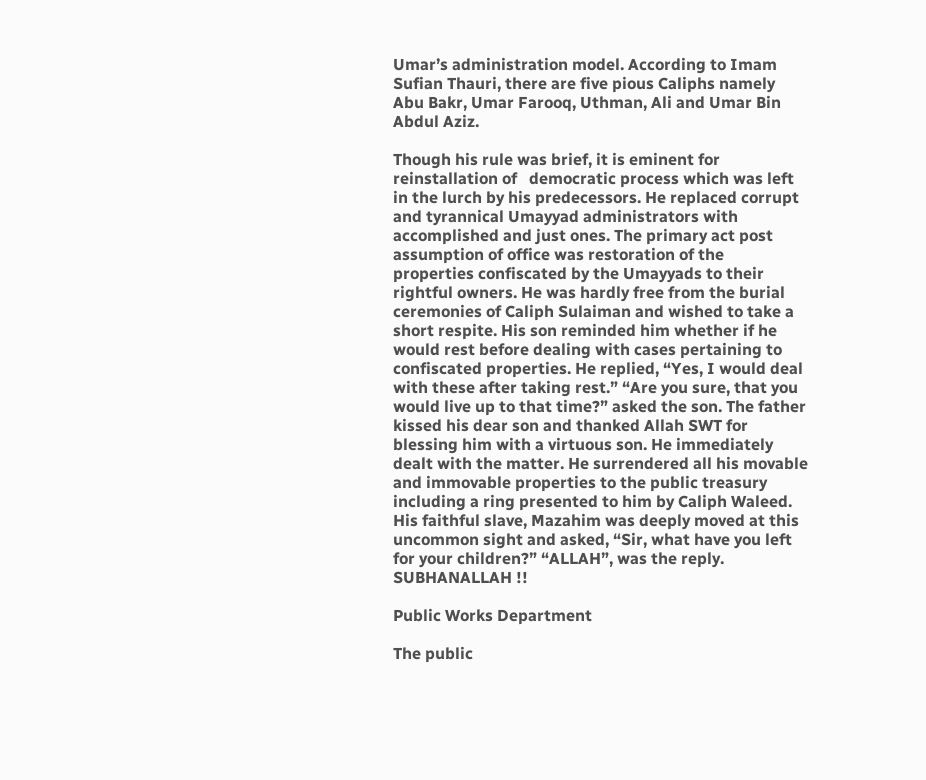Umar’s administration model. According to Imam Sufian Thauri, there are five pious Caliphs namely Abu Bakr, Umar Farooq, Uthman, Ali and Umar Bin Abdul Aziz.

Though his rule was brief, it is eminent for reinstallation of   democratic process which was left in the lurch by his predecessors. He replaced corrupt and tyrannical Umayyad administrators with accomplished and just ones. The primary act post assumption of office was restoration of the properties confiscated by the Umayyads to their rightful owners. He was hardly free from the burial ceremonies of Caliph Sulaiman and wished to take a short respite. His son reminded him whether if he would rest before dealing with cases pertaining to confiscated properties. He replied, “Yes, I would deal with these after taking rest.” “Are you sure, that you would live up to that time?” asked the son. The father kissed his dear son and thanked Allah SWT for blessing him with a virtuous son. He immediately dealt with the matter. He surrendered all his movable and immovable properties to the public treasury including a ring presented to him by Caliph Waleed. His faithful slave, Mazahim was deeply moved at this uncommon sight and asked, “Sir, what have you left for your children?” “ALLAH”, was the reply. SUBHANALLAH !!

Public Works Department

The public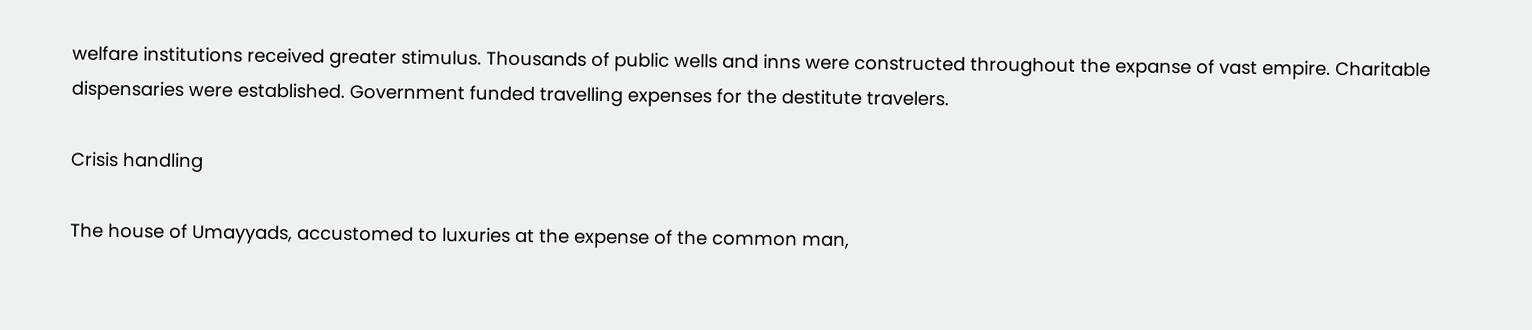welfare institutions received greater stimulus. Thousands of public wells and inns were constructed throughout the expanse of vast empire. Charitable dispensaries were established. Government funded travelling expenses for the destitute travelers.

Crisis handling

The house of Umayyads, accustomed to luxuries at the expense of the common man,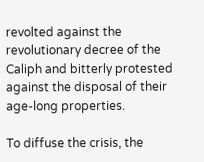revolted against the revolutionary decree of the Caliph and bitterly protested against the disposal of their age-long properties.

To diffuse the crisis, the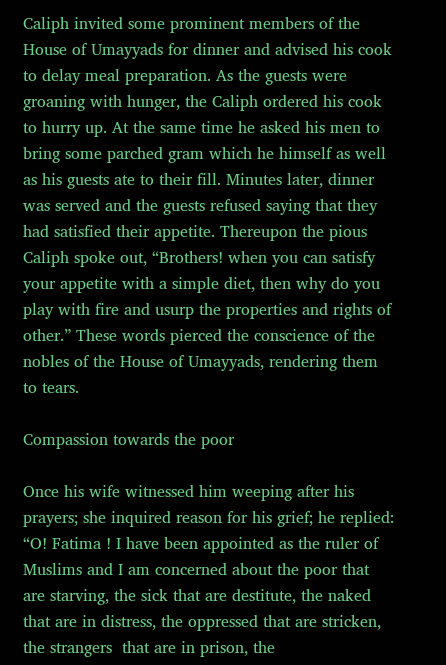Caliph invited some prominent members of the House of Umayyads for dinner and advised his cook to delay meal preparation. As the guests were groaning with hunger, the Caliph ordered his cook to hurry up. At the same time he asked his men to bring some parched gram which he himself as well as his guests ate to their fill. Minutes later, dinner was served and the guests refused saying that they had satisfied their appetite. Thereupon the pious Caliph spoke out, “Brothers! when you can satisfy your appetite with a simple diet, then why do you play with fire and usurp the properties and rights of other.” These words pierced the conscience of the nobles of the House of Umayyads, rendering them to tears.

Compassion towards the poor

Once his wife witnessed him weeping after his prayers; she inquired reason for his grief; he replied: “O! Fatima ! I have been appointed as the ruler of Muslims and I am concerned about the poor that are starving, the sick that are destitute, the naked that are in distress, the oppressed that are stricken, the strangers  that are in prison, the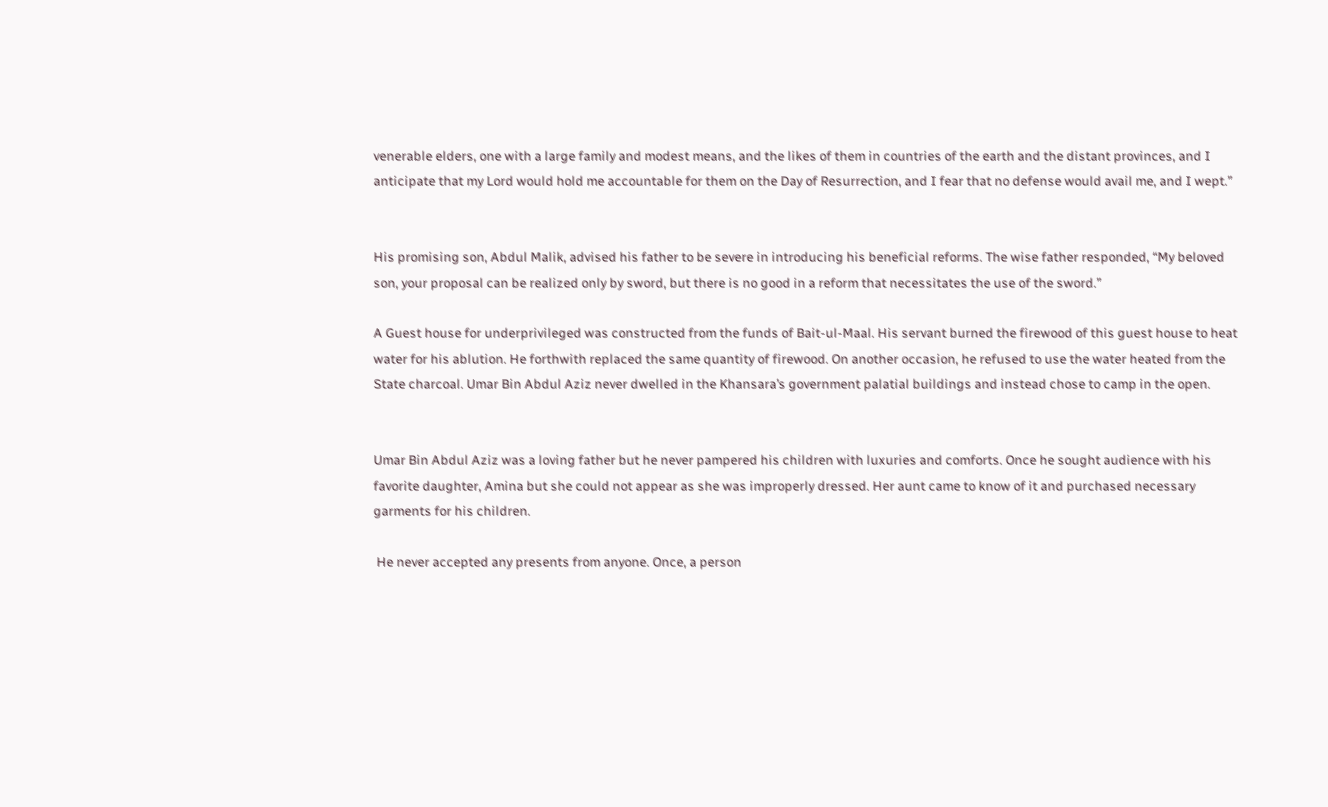venerable elders, one with a large family and modest means, and the likes of them in countries of the earth and the distant provinces, and I anticipate that my Lord would hold me accountable for them on the Day of Resurrection, and I fear that no defense would avail me, and I wept.”


His promising son, Abdul Malik, advised his father to be severe in introducing his beneficial reforms. The wise father responded, “My beloved son, your proposal can be realized only by sword, but there is no good in a reform that necessitates the use of the sword.”

A Guest house for underprivileged was constructed from the funds of Bait-ul-Maal. His servant burned the firewood of this guest house to heat water for his ablution. He forthwith replaced the same quantity of firewood. On another occasion, he refused to use the water heated from the State charcoal. Umar Bin Abdul Aziz never dwelled in the Khansara’s government palatial buildings and instead chose to camp in the open.


Umar Bin Abdul Aziz was a loving father but he never pampered his children with luxuries and comforts. Once he sought audience with his favorite daughter, Amina but she could not appear as she was improperly dressed. Her aunt came to know of it and purchased necessary garments for his children.

 He never accepted any presents from anyone. Once, a person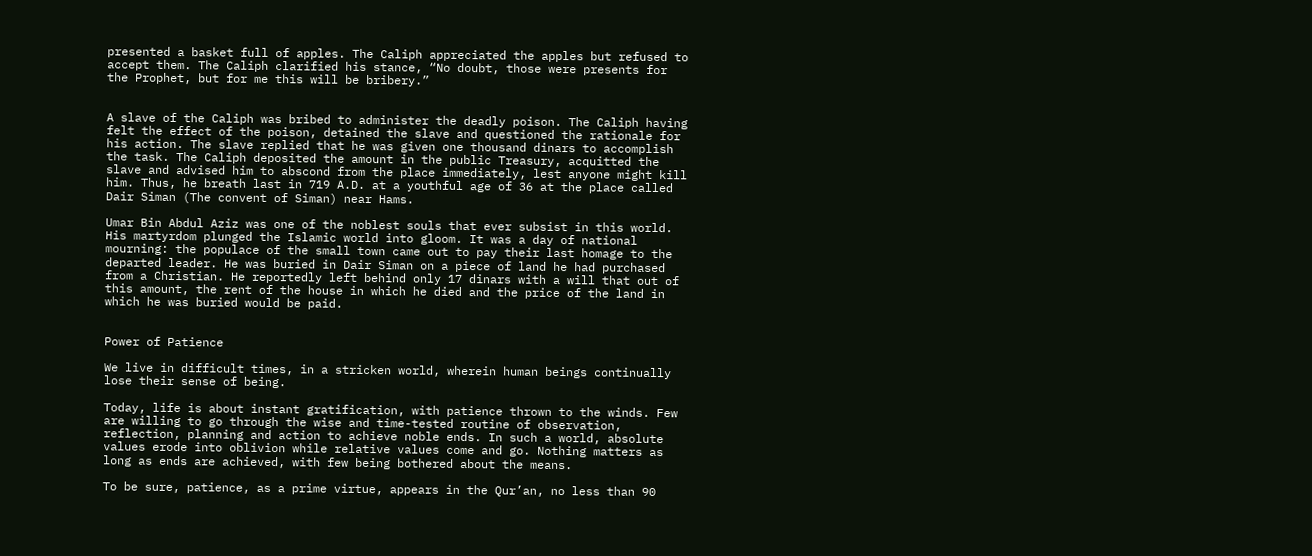presented a basket full of apples. The Caliph appreciated the apples but refused to accept them. The Caliph clarified his stance, “No doubt, those were presents for the Prophet, but for me this will be bribery.”


A slave of the Caliph was bribed to administer the deadly poison. The Caliph having felt the effect of the poison, detained the slave and questioned the rationale for his action. The slave replied that he was given one thousand dinars to accomplish the task. The Caliph deposited the amount in the public Treasury, acquitted the slave and advised him to abscond from the place immediately, lest anyone might kill him. Thus, he breath last in 719 A.D. at a youthful age of 36 at the place called Dair Siman (The convent of Siman) near Hams.

Umar Bin Abdul Aziz was one of the noblest souls that ever subsist in this world. His martyrdom plunged the Islamic world into gloom. It was a day of national mourning: the populace of the small town came out to pay their last homage to the departed leader. He was buried in Dair Siman on a piece of land he had purchased from a Christian. He reportedly left behind only 17 dinars with a will that out of this amount, the rent of the house in which he died and the price of the land in which he was buried would be paid.


Power of Patience

We live in difficult times, in a stricken world, wherein human beings continually lose their sense of being.

Today, life is about instant gratification, with patience thrown to the winds. Few are willing to go through the wise and time-tested routine of observation, reflection, planning and action to achieve noble ends. In such a world, absolute values erode into oblivion while relative values come and go. Nothing matters as long as ends are achieved, with few being bothered about the means.

To be sure, patience, as a prime virtue, appears in the Qur’an, no less than 90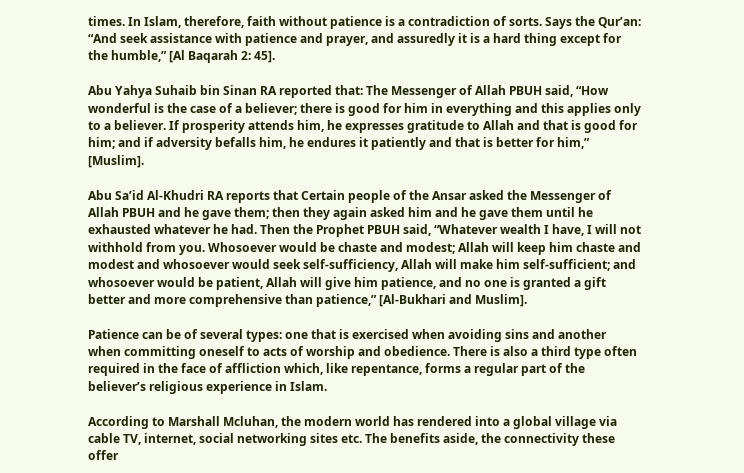times. In Islam, therefore, faith without patience is a contradiction of sorts. Says the Qur’an: “And seek assistance with patience and prayer, and assuredly it is a hard thing except for the humble,” [Al Baqarah 2: 45].

Abu Yahya Suhaib bin Sinan RA reported that: The Messenger of Allah PBUH said, “How wonderful is the case of a believer; there is good for him in everything and this applies only to a believer. If prosperity attends him, he expresses gratitude to Allah and that is good for him; and if adversity befalls him, he endures it patiently and that is better for him,” [Muslim].

Abu Sa’id Al-Khudri RA reports that Certain people of the Ansar asked the Messenger of Allah PBUH and he gave them; then they again asked him and he gave them until he exhausted whatever he had. Then the Prophet PBUH said, “Whatever wealth I have, I will not withhold from you. Whosoever would be chaste and modest; Allah will keep him chaste and modest and whosoever would seek self-sufficiency, Allah will make him self-sufficient; and whosoever would be patient, Allah will give him patience, and no one is granted a gift better and more comprehensive than patience,” [Al-Bukhari and Muslim].

Patience can be of several types: one that is exercised when avoiding sins and another when committing oneself to acts of worship and obedience. There is also a third type often required in the face of affliction which, like repentance, forms a regular part of the believer’s religious experience in Islam.

According to Marshall Mcluhan, the modern world has rendered into a global village via cable TV, internet, social networking sites etc. The benefits aside, the connectivity these offer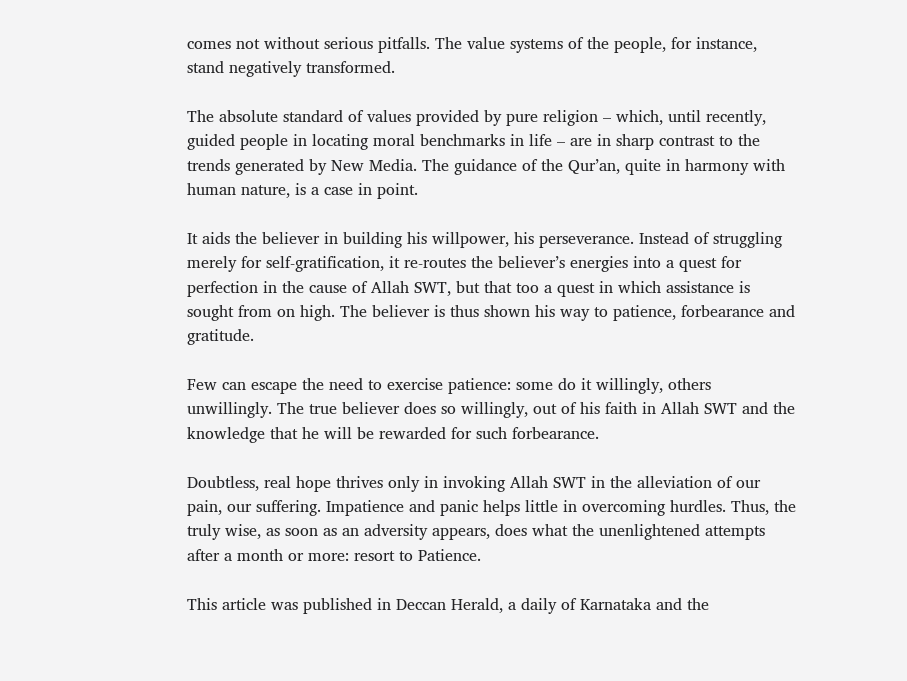comes not without serious pitfalls. The value systems of the people, for instance, stand negatively transformed.

The absolute standard of values provided by pure religion – which, until recently, guided people in locating moral benchmarks in life – are in sharp contrast to the trends generated by New Media. The guidance of the Qur’an, quite in harmony with human nature, is a case in point.

It aids the believer in building his willpower, his perseverance. Instead of struggling merely for self-gratification, it re-routes the believer’s energies into a quest for perfection in the cause of Allah SWT, but that too a quest in which assistance is sought from on high. The believer is thus shown his way to patience, forbearance and gratitude.

Few can escape the need to exercise patience: some do it willingly, others unwillingly. The true believer does so willingly, out of his faith in Allah SWT and the knowledge that he will be rewarded for such forbearance.

Doubtless, real hope thrives only in invoking Allah SWT in the alleviation of our pain, our suffering. Impatience and panic helps little in overcoming hurdles. Thus, the truly wise, as soon as an adversity appears, does what the unenlightened attempts after a month or more: resort to Patience.

This article was published in Deccan Herald, a daily of Karnataka and the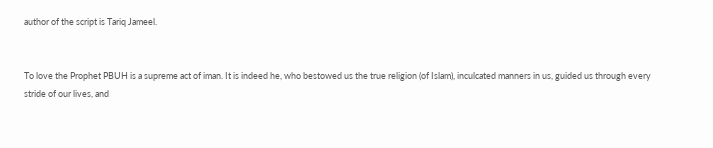author of the script is Tariq Jameel.


To love the Prophet PBUH is a supreme act of iman. It is indeed he, who bestowed us the true religion (of Islam), inculcated manners in us, guided us through every stride of our lives, and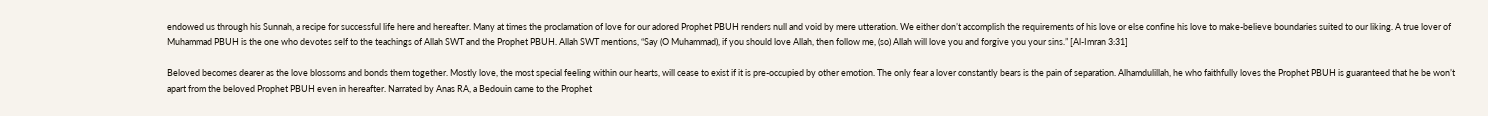endowed us through his Sunnah, a recipe for successful life here and hereafter. Many at times the proclamation of love for our adored Prophet PBUH renders null and void by mere utteration. We either don’t accomplish the requirements of his love or else confine his love to make-believe boundaries suited to our liking. A true lover of Muhammad PBUH is the one who devotes self to the teachings of Allah SWT and the Prophet PBUH. Allah SWT mentions, “Say (O Muhammad), if you should love Allah, then follow me, (so) Allah will love you and forgive you your sins.” [Al-Imran 3:31]

Beloved becomes dearer as the love blossoms and bonds them together. Mostly love, the most special feeling within our hearts, will cease to exist if it is pre-occupied by other emotion. The only fear a lover constantly bears is the pain of separation. Alhamdulillah, he who faithfully loves the Prophet PBUH is guaranteed that he be won’t apart from the beloved Prophet PBUH even in hereafter. Narrated by Anas RA, a Bedouin came to the Prophet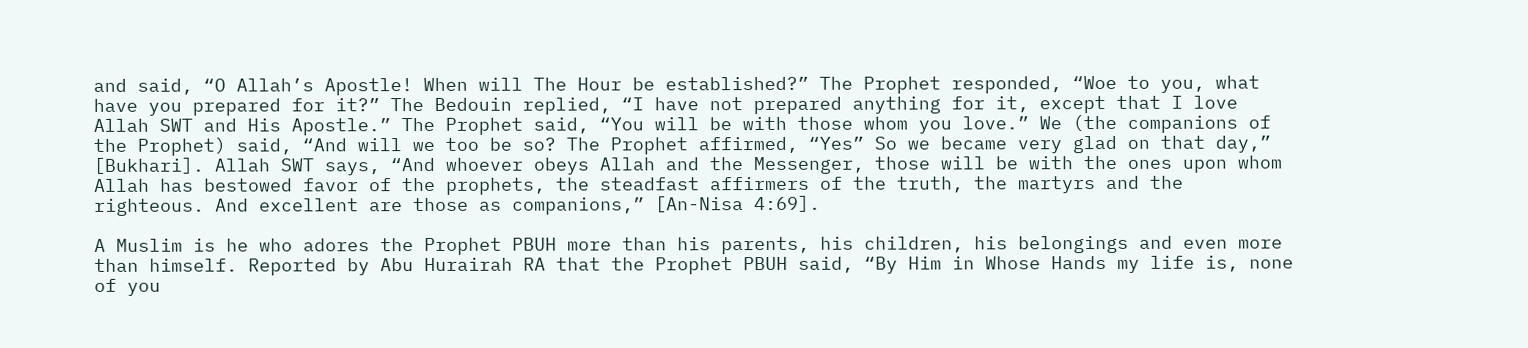and said, “O Allah’s Apostle! When will The Hour be established?” The Prophet responded, “Woe to you, what have you prepared for it?” The Bedouin replied, “I have not prepared anything for it, except that I love Allah SWT and His Apostle.” The Prophet said, “You will be with those whom you love.” We (the companions of the Prophet) said, “And will we too be so? The Prophet affirmed, “Yes” So we became very glad on that day,” [Bukhari]. Allah SWT says, “And whoever obeys Allah and the Messenger, those will be with the ones upon whom Allah has bestowed favor of the prophets, the steadfast affirmers of the truth, the martyrs and the righteous. And excellent are those as companions,” [An-Nisa 4:69].

A Muslim is he who adores the Prophet PBUH more than his parents, his children, his belongings and even more than himself. Reported by Abu Hurairah RA that the Prophet PBUH said, “By Him in Whose Hands my life is, none of you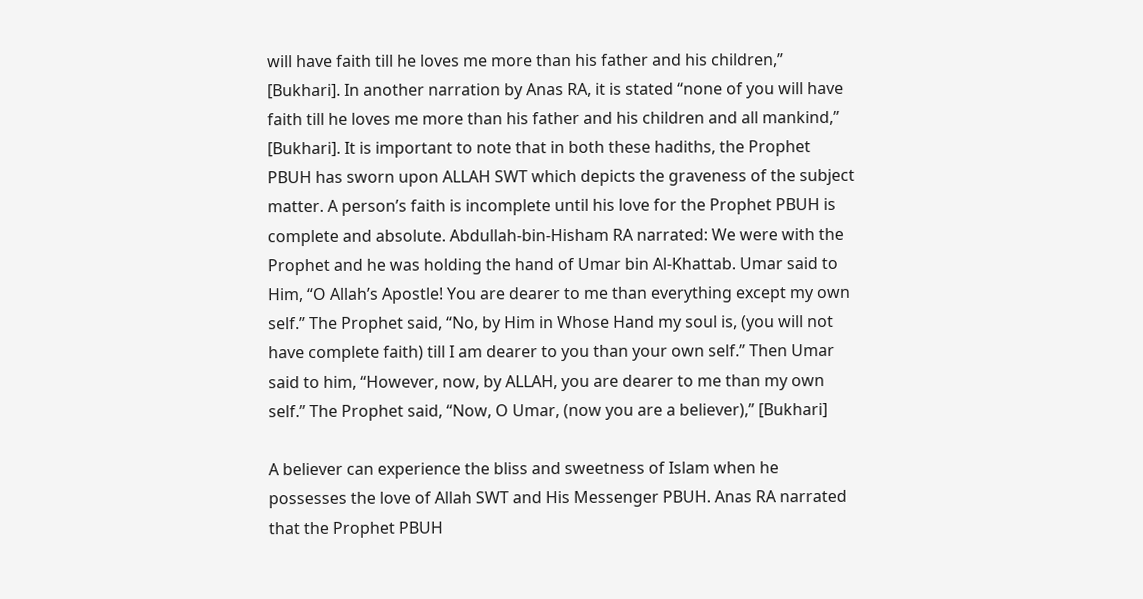will have faith till he loves me more than his father and his children,” [Bukhari]. In another narration by Anas RA, it is stated “none of you will have faith till he loves me more than his father and his children and all mankind,” [Bukhari]. It is important to note that in both these hadiths, the Prophet PBUH has sworn upon ALLAH SWT which depicts the graveness of the subject matter. A person’s faith is incomplete until his love for the Prophet PBUH is complete and absolute. Abdullah-bin-Hisham RA narrated: We were with the Prophet and he was holding the hand of Umar bin Al-Khattab. Umar said to Him, “O Allah’s Apostle! You are dearer to me than everything except my own self.” The Prophet said, “No, by Him in Whose Hand my soul is, (you will not have complete faith) till I am dearer to you than your own self.” Then Umar said to him, “However, now, by ALLAH, you are dearer to me than my own self.” The Prophet said, “Now, O Umar, (now you are a believer),” [Bukhari]

A believer can experience the bliss and sweetness of Islam when he possesses the love of Allah SWT and His Messenger PBUH. Anas RA narrated that the Prophet PBUH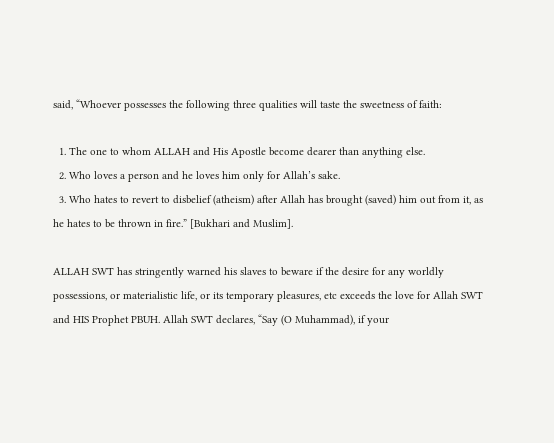said, “Whoever possesses the following three qualities will taste the sweetness of faith:

  1. The one to whom ALLAH and His Apostle become dearer than anything else.
  2. Who loves a person and he loves him only for Allah’s sake.
  3. Who hates to revert to disbelief (atheism) after Allah has brought (saved) him out from it, as he hates to be thrown in fire.” [Bukhari and Muslim].

ALLAH SWT has stringently warned his slaves to beware if the desire for any worldly possessions, or materialistic life, or its temporary pleasures, etc exceeds the love for Allah SWT and HIS Prophet PBUH. Allah SWT declares, “Say (O Muhammad), if your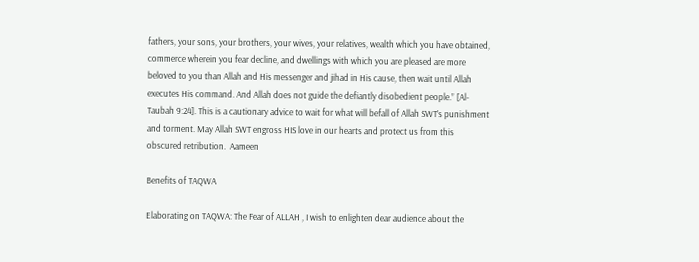fathers, your sons, your brothers, your wives, your relatives, wealth which you have obtained, commerce wherein you fear decline, and dwellings with which you are pleased are more beloved to you than Allah and His messenger and jihad in His cause, then wait until Allah executes His command. And Allah does not guide the defiantly disobedient people.” [Al-Taubah 9:24]. This is a cautionary advice to wait for what will befall of Allah SWT’s punishment and torment. May Allah SWT engross HIS love in our hearts and protect us from this obscured retribution.  Aameen

Benefits of TAQWA

Elaborating on TAQWA: The Fear of ALLAH , I wish to enlighten dear audience about the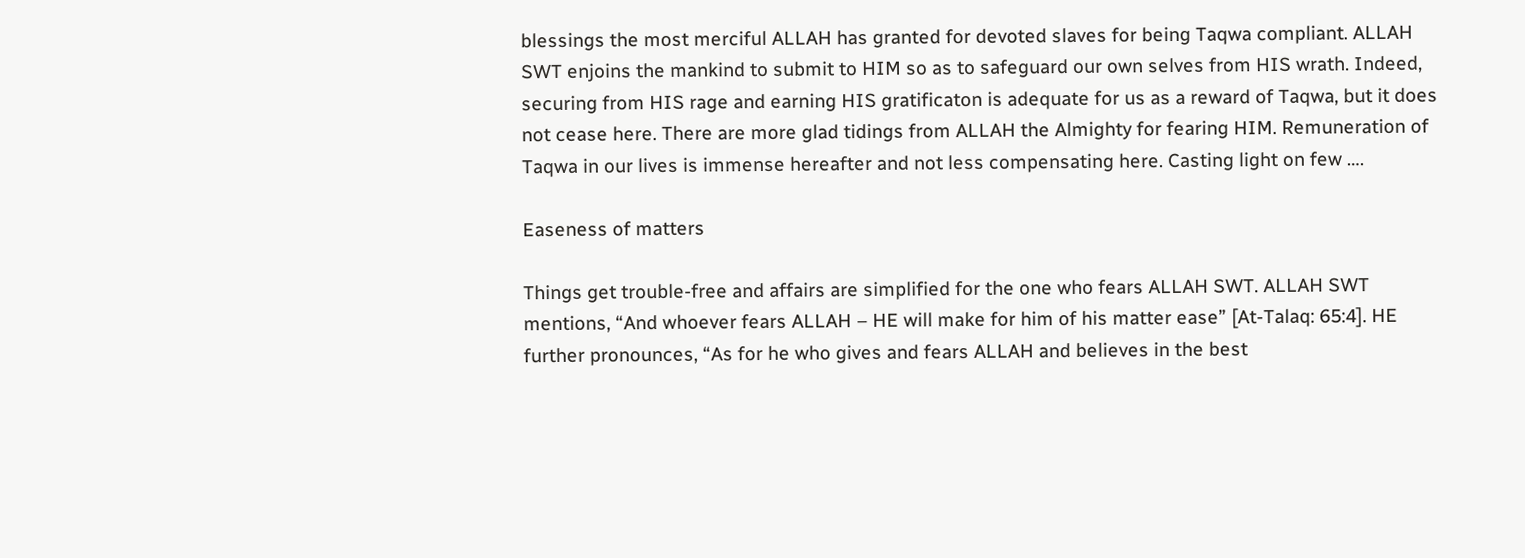blessings the most merciful ALLAH has granted for devoted slaves for being Taqwa compliant. ALLAH SWT enjoins the mankind to submit to HIM so as to safeguard our own selves from HIS wrath. Indeed, securing from HIS rage and earning HIS gratificaton is adequate for us as a reward of Taqwa, but it does not cease here. There are more glad tidings from ALLAH the Almighty for fearing HIM. Remuneration of Taqwa in our lives is immense hereafter and not less compensating here. Casting light on few ….

Easeness of matters

Things get trouble-free and affairs are simplified for the one who fears ALLAH SWT. ALLAH SWT mentions, “And whoever fears ALLAH – HE will make for him of his matter ease” [At-Talaq: 65:4]. HE further pronounces, “As for he who gives and fears ALLAH and believes in the best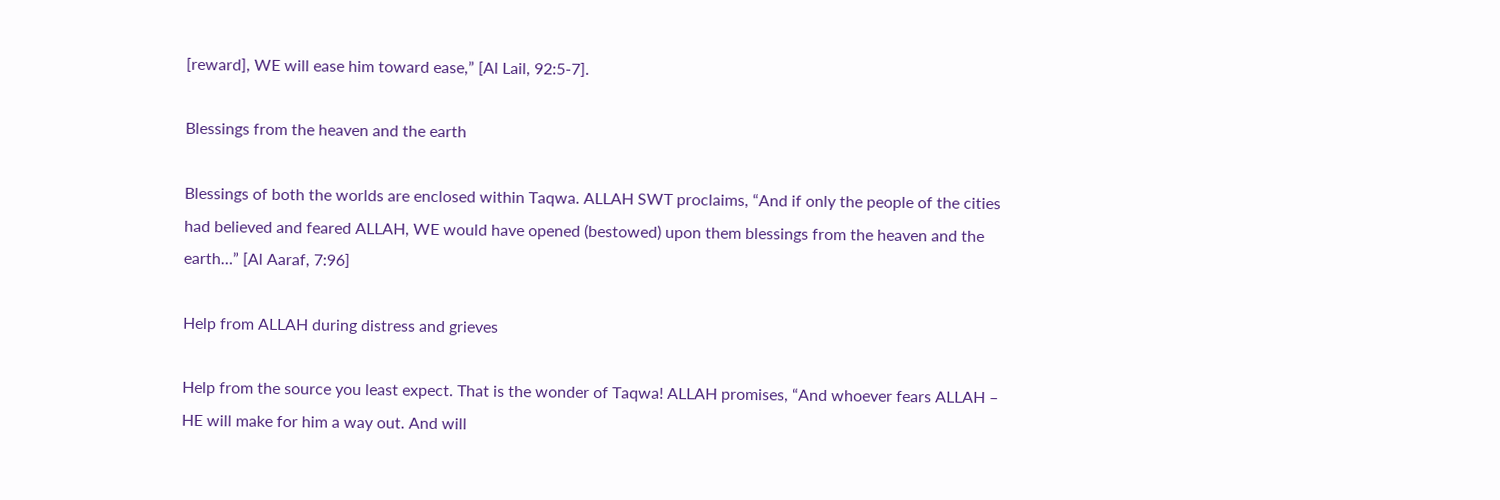[reward], WE will ease him toward ease,” [Al Lail, 92:5-7].

Blessings from the heaven and the earth

Blessings of both the worlds are enclosed within Taqwa. ALLAH SWT proclaims, “And if only the people of the cities had believed and feared ALLAH, WE would have opened (bestowed) upon them blessings from the heaven and the earth…” [Al Aaraf, 7:96]

Help from ALLAH during distress and grieves

Help from the source you least expect. That is the wonder of Taqwa! ALLAH promises, “And whoever fears ALLAH – HE will make for him a way out. And will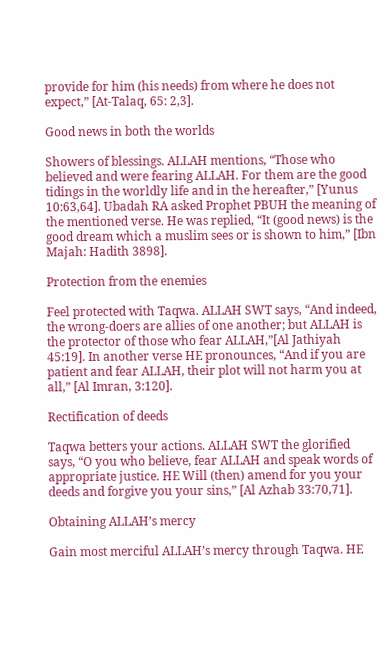provide for him (his needs) from where he does not expect,” [At-Talaq, 65: 2,3].

Good news in both the worlds

Showers of blessings. ALLAH mentions, “Those who believed and were fearing ALLAH. For them are the good tidings in the worldly life and in the hereafter,” [Yunus 10:63,64]. Ubadah RA asked Prophet PBUH the meaning of the mentioned verse. He was replied, “It (good news) is the good dream which a muslim sees or is shown to him,” [Ibn Majah: Hadith 3898].

Protection from the enemies

Feel protected with Taqwa. ALLAH SWT says, “And indeed, the wrong-doers are allies of one another; but ALLAH is the protector of those who fear ALLAH,”[Al Jathiyah 45:19]. In another verse HE pronounces, “And if you are patient and fear ALLAH, their plot will not harm you at all,” [Al Imran, 3:120].

Rectification of deeds

Taqwa betters your actions. ALLAH SWT the glorified says, “O you who believe, fear ALLAH and speak words of appropriate justice. HE Will (then) amend for you your deeds and forgive you your sins,” [Al Azhab 33:70,71].

Obtaining ALLAH’s mercy

Gain most merciful ALLAH’s mercy through Taqwa. HE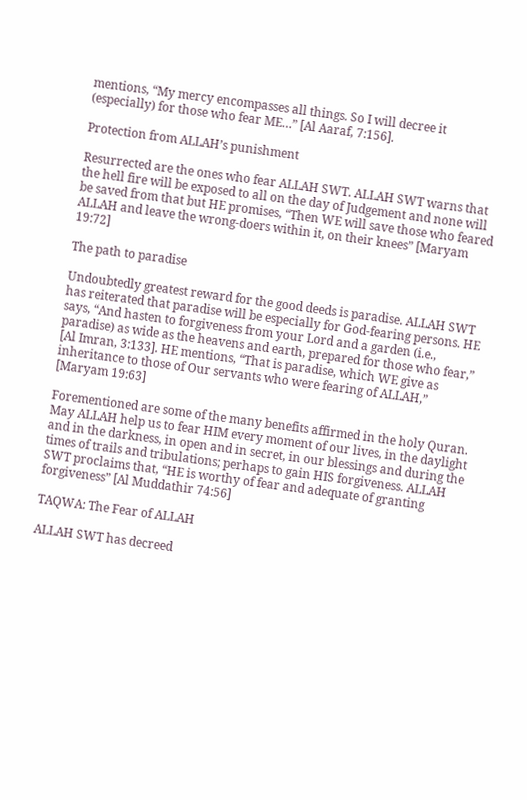mentions, “My mercy encompasses all things. So I will decree it (especially) for those who fear ME…” [Al Aaraf, 7:156].

Protection from ALLAH’s punishment

Resurrected are the ones who fear ALLAH SWT. ALLAH SWT warns that the hell fire will be exposed to all on the day of Judgement and none will be saved from that but HE promises, “Then WE will save those who feared ALLAH and leave the wrong-doers within it, on their knees” [Maryam 19:72]

The path to paradise

Undoubtedly greatest reward for the good deeds is paradise. ALLAH SWT has reiterated that paradise will be especially for God-fearing persons. HE says, “And hasten to forgiveness from your Lord and a garden (i.e., paradise) as wide as the heavens and earth, prepared for those who fear,” [Al Imran, 3:133]. HE mentions, “That is paradise, which WE give as inheritance to those of Our servants who were fearing of ALLAH,” [Maryam 19:63]

Forementioned are some of the many benefits affirmed in the holy Quran. May ALLAH help us to fear HIM every moment of our lives, in the daylight and in the darkness, in open and in secret, in our blessings and during the times of trails and tribulations; perhaps to gain HIS forgiveness. ALLAH SWT proclaims that, “HE is worthy of fear and adequate of granting forgiveness” [Al Muddathir 74:56]

TAQWA: The Fear of ALLAH

ALLAH SWT has decreed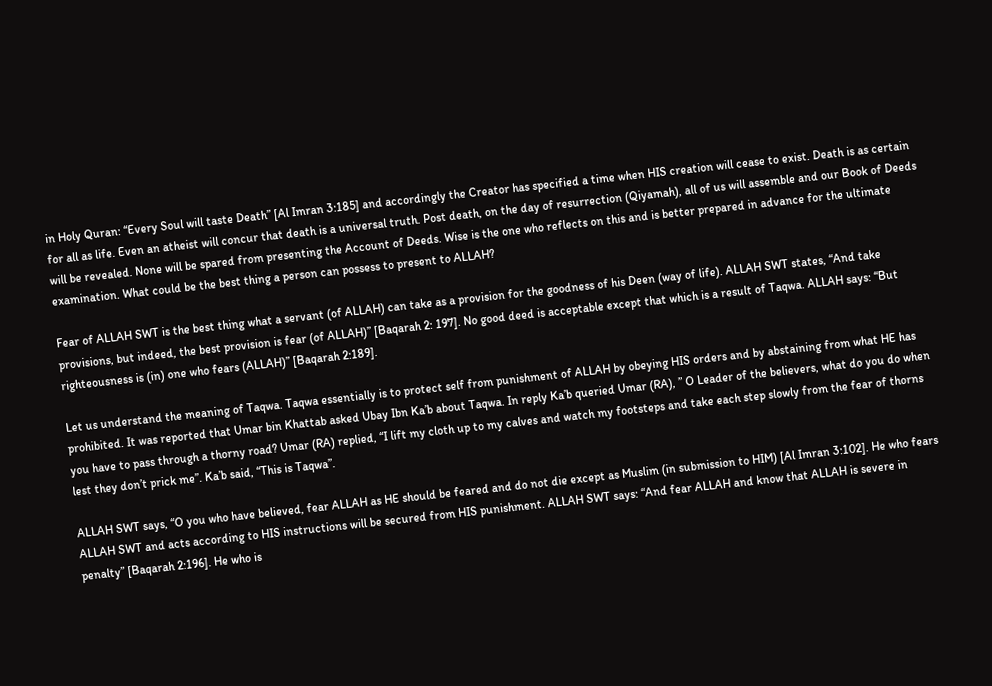in Holy Quran: “Every Soul will taste Death” [Al Imran 3:185] and accordingly the Creator has specified a time when HIS creation will cease to exist. Death is as certain for all as life. Even an atheist will concur that death is a universal truth. Post death, on the day of resurrection (Qiyamah), all of us will assemble and our Book of Deeds will be revealed. None will be spared from presenting the Account of Deeds. Wise is the one who reflects on this and is better prepared in advance for the ultimate examination. What could be the best thing a person can possess to present to ALLAH?

Fear of ALLAH SWT is the best thing what a servant (of ALLAH) can take as a provision for the goodness of his Deen (way of life). ALLAH SWT states, “And take provisions, but indeed, the best provision is fear (of ALLAH)” [Baqarah 2: 197]. No good deed is acceptable except that which is a result of Taqwa. ALLAH says: “But righteousness is (in) one who fears (ALLAH)” [Baqarah 2:189].

Let us understand the meaning of Taqwa. Taqwa essentially is to protect self from punishment of ALLAH by obeying HIS orders and by abstaining from what HE has prohibited. It was reported that Umar bin Khattab asked Ubay Ibn Ka’b about Taqwa. In reply Ka’b queried Umar (RA), ” O Leader of the believers, what do you do when you have to pass through a thorny road? Umar (RA) replied, “I lift my cloth up to my calves and watch my footsteps and take each step slowly from the fear of thorns lest they don’t prick me”. Ka’b said, “This is Taqwa”.

ALLAH SWT says, “O you who have believed, fear ALLAH as HE should be feared and do not die except as Muslim (in submission to HIM) [Al Imran 3:102]. He who fears ALLAH SWT and acts according to HIS instructions will be secured from HIS punishment. ALLAH SWT says: “And fear ALLAH and know that ALLAH is severe in penalty” [Baqarah 2:196]. He who is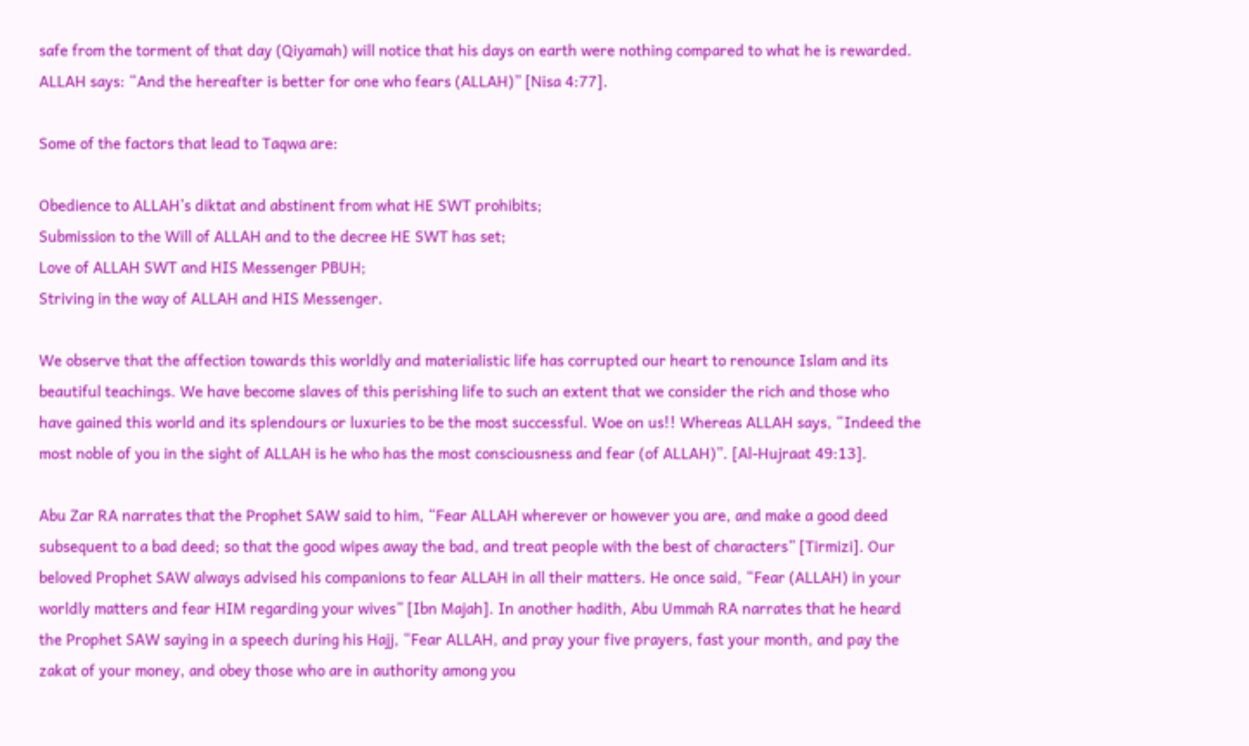safe from the torment of that day (Qiyamah) will notice that his days on earth were nothing compared to what he is rewarded. ALLAH says: “And the hereafter is better for one who fears (ALLAH)” [Nisa 4:77].

Some of the factors that lead to Taqwa are:

Obedience to ALLAH’s diktat and abstinent from what HE SWT prohibits;
Submission to the Will of ALLAH and to the decree HE SWT has set;
Love of ALLAH SWT and HIS Messenger PBUH;
Striving in the way of ALLAH and HIS Messenger.

We observe that the affection towards this worldly and materialistic life has corrupted our heart to renounce Islam and its beautiful teachings. We have become slaves of this perishing life to such an extent that we consider the rich and those who have gained this world and its splendours or luxuries to be the most successful. Woe on us!! Whereas ALLAH says, “Indeed the most noble of you in the sight of ALLAH is he who has the most consciousness and fear (of ALLAH)”. [Al-Hujraat 49:13].

Abu Zar RA narrates that the Prophet SAW said to him, “Fear ALLAH wherever or however you are, and make a good deed subsequent to a bad deed; so that the good wipes away the bad, and treat people with the best of characters” [Tirmizi]. Our beloved Prophet SAW always advised his companions to fear ALLAH in all their matters. He once said, “Fear (ALLAH) in your worldly matters and fear HIM regarding your wives” [Ibn Majah]. In another hadith, Abu Ummah RA narrates that he heard the Prophet SAW saying in a speech during his Hajj, “Fear ALLAH, and pray your five prayers, fast your month, and pay the zakat of your money, and obey those who are in authority among you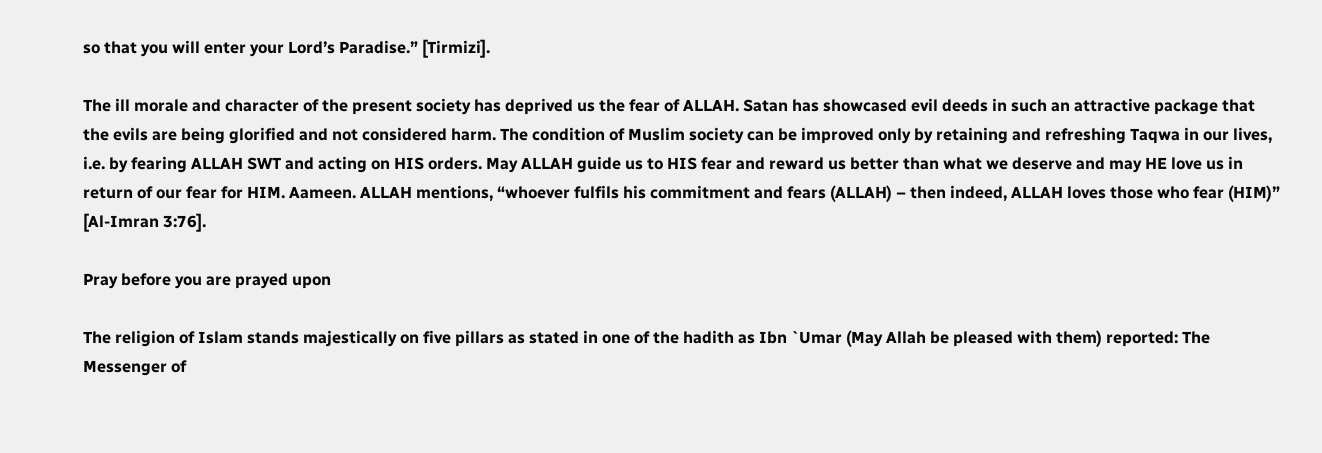so that you will enter your Lord’s Paradise.” [Tirmizi].

The ill morale and character of the present society has deprived us the fear of ALLAH. Satan has showcased evil deeds in such an attractive package that the evils are being glorified and not considered harm. The condition of Muslim society can be improved only by retaining and refreshing Taqwa in our lives, i.e. by fearing ALLAH SWT and acting on HIS orders. May ALLAH guide us to HIS fear and reward us better than what we deserve and may HE love us in return of our fear for HIM. Aameen. ALLAH mentions, “whoever fulfils his commitment and fears (ALLAH) – then indeed, ALLAH loves those who fear (HIM)” [Al-Imran 3:76].

Pray before you are prayed upon

The religion of Islam stands majestically on five pillars as stated in one of the hadith as Ibn `Umar (May Allah be pleased with them) reported: The Messenger of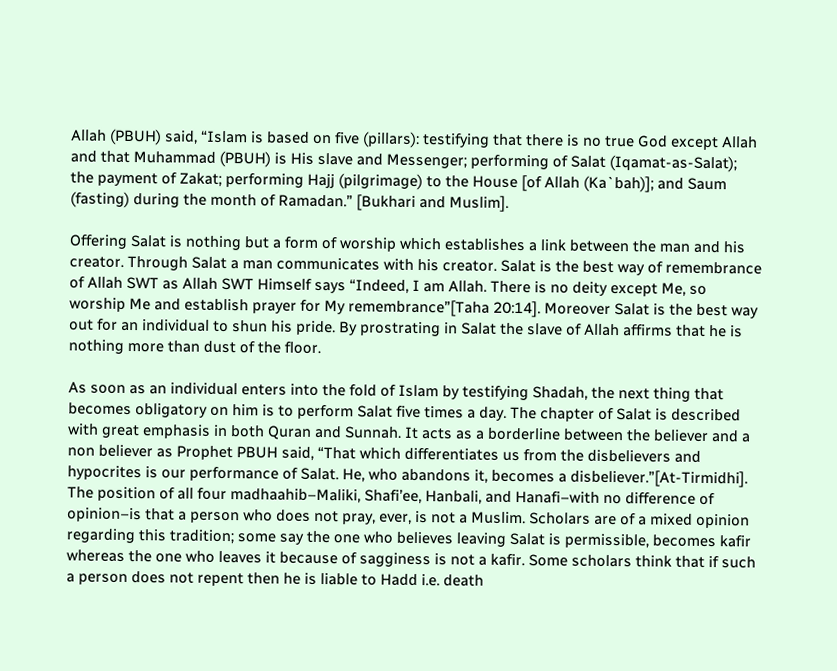Allah (PBUH) said, “Islam is based on five (pillars): testifying that there is no true God except Allah and that Muhammad (PBUH) is His slave and Messenger; performing of Salat (Iqamat-as-Salat); the payment of Zakat; performing Hajj (pilgrimage) to the House [of Allah (Ka`bah)]; and Saum (fasting) during the month of Ramadan.” [Bukhari and Muslim].

Offering Salat is nothing but a form of worship which establishes a link between the man and his creator. Through Salat a man communicates with his creator. Salat is the best way of remembrance of Allah SWT as Allah SWT Himself says “Indeed, I am Allah. There is no deity except Me, so worship Me and establish prayer for My remembrance”[Taha 20:14]. Moreover Salat is the best way out for an individual to shun his pride. By prostrating in Salat the slave of Allah affirms that he is nothing more than dust of the floor.

As soon as an individual enters into the fold of Islam by testifying Shadah, the next thing that becomes obligatory on him is to perform Salat five times a day. The chapter of Salat is described with great emphasis in both Quran and Sunnah. It acts as a borderline between the believer and a non believer as Prophet PBUH said, “That which differentiates us from the disbelievers and hypocrites is our performance of Salat. He, who abandons it, becomes a disbeliever.”[At-Tirmidhi]. The position of all four madhaahib–Maliki, Shafi’ee, Hanbali, and Hanafi–with no difference of opinion–is that a person who does not pray, ever, is not a Muslim. Scholars are of a mixed opinion regarding this tradition; some say the one who believes leaving Salat is permissible, becomes kafir whereas the one who leaves it because of sagginess is not a kafir. Some scholars think that if such a person does not repent then he is liable to Hadd i.e. death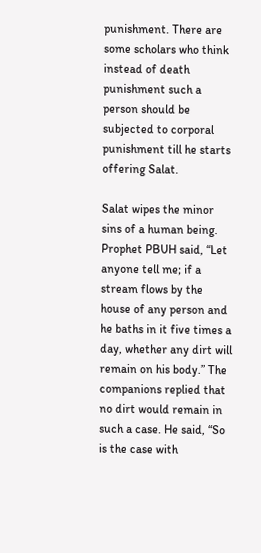punishment. There are some scholars who think instead of death punishment such a person should be subjected to corporal punishment till he starts offering Salat.

Salat wipes the minor sins of a human being. Prophet PBUH said, “Let anyone tell me; if a stream flows by the house of any person and he baths in it five times a day, whether any dirt will remain on his body.” The companions replied that no dirt would remain in such a case. He said, “So is the case with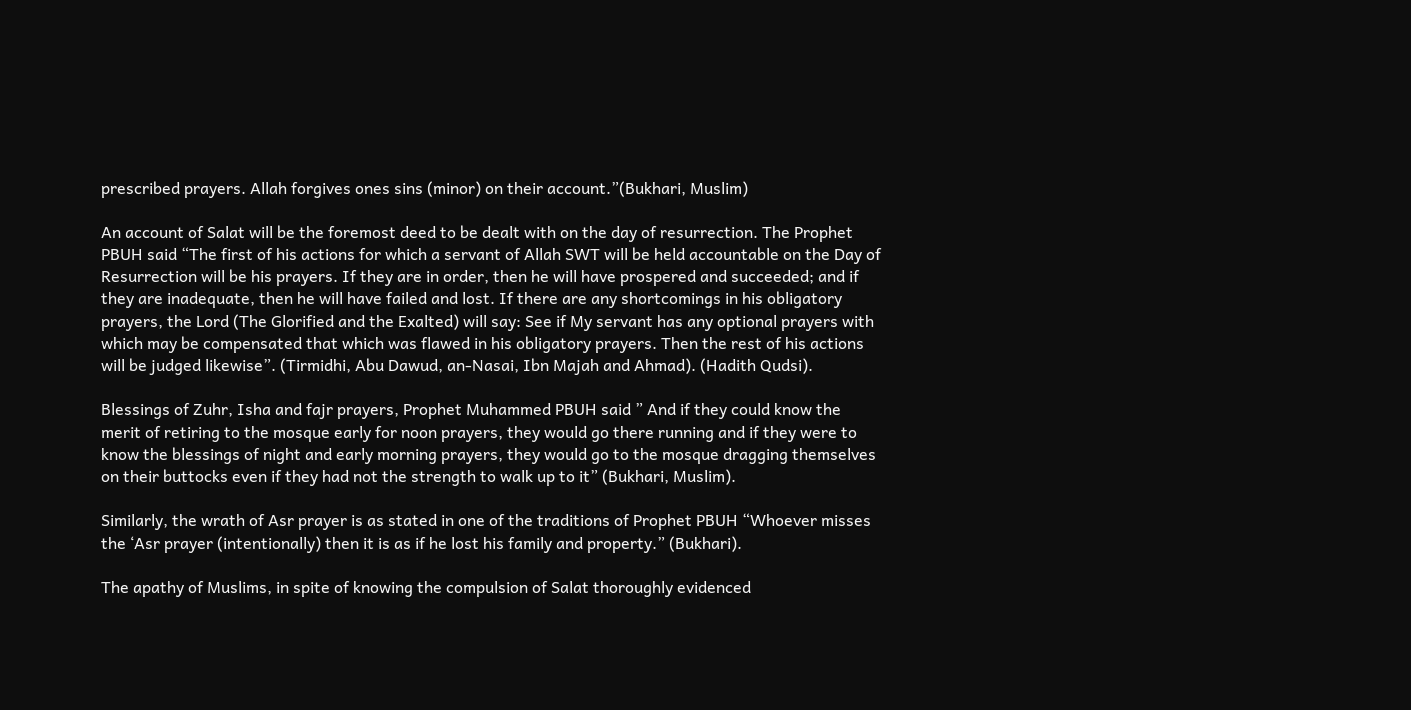prescribed prayers. Allah forgives ones sins (minor) on their account.”(Bukhari, Muslim)

An account of Salat will be the foremost deed to be dealt with on the day of resurrection. The Prophet PBUH said “The first of his actions for which a servant of Allah SWT will be held accountable on the Day of Resurrection will be his prayers. If they are in order, then he will have prospered and succeeded; and if they are inadequate, then he will have failed and lost. If there are any shortcomings in his obligatory prayers, the Lord (The Glorified and the Exalted) will say: See if My servant has any optional prayers with which may be compensated that which was flawed in his obligatory prayers. Then the rest of his actions will be judged likewise”. (Tirmidhi, Abu Dawud, an-Nasai, Ibn Majah and Ahmad). (Hadith Qudsi).

Blessings of Zuhr, Isha and fajr prayers, Prophet Muhammed PBUH said ” And if they could know the merit of retiring to the mosque early for noon prayers, they would go there running and if they were to know the blessings of night and early morning prayers, they would go to the mosque dragging themselves on their buttocks even if they had not the strength to walk up to it” (Bukhari, Muslim).

Similarly, the wrath of Asr prayer is as stated in one of the traditions of Prophet PBUH “Whoever misses the ‘Asr prayer (intentionally) then it is as if he lost his family and property.” (Bukhari).

The apathy of Muslims, in spite of knowing the compulsion of Salat thoroughly evidenced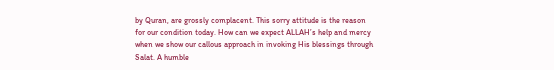by Quran, are grossly complacent. This sorry attitude is the reason for our condition today. How can we expect ALLAH’s help and mercy when we show our callous approach in invoking His blessings through Salat. A humble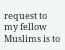request to my fellow Muslims is to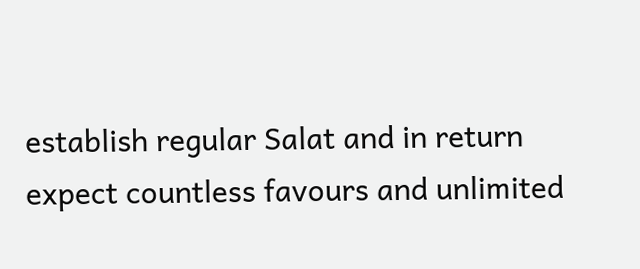establish regular Salat and in return expect countless favours and unlimited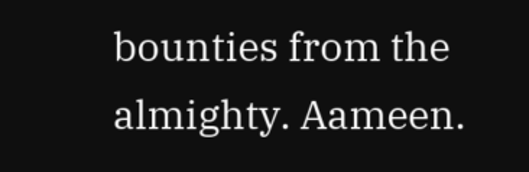bounties from the almighty. Aameen.